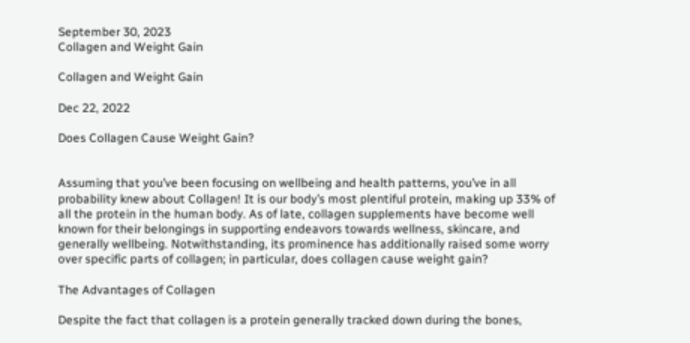September 30, 2023
Collagen and Weight Gain

Collagen and Weight Gain

Dec 22, 2022

Does Collagen Cause Weight Gain?


Assuming that you’ve been focusing on wellbeing and health patterns, you’ve in all probability knew about Collagen! It is our body’s most plentiful protein, making up 33% of all the protein in the human body. As of late, collagen supplements have become well known for their belongings in supporting endeavors towards wellness, skincare, and generally wellbeing. Notwithstanding, its prominence has additionally raised some worry over specific parts of collagen; in particular, does collagen cause weight gain?

The Advantages of Collagen

Despite the fact that collagen is a protein generally tracked down during the bones,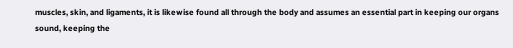muscles, skin, and ligaments, it is likewise found all through the body and assumes an essential part in keeping our organs sound, keeping the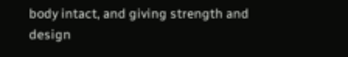body intact, and giving strength and design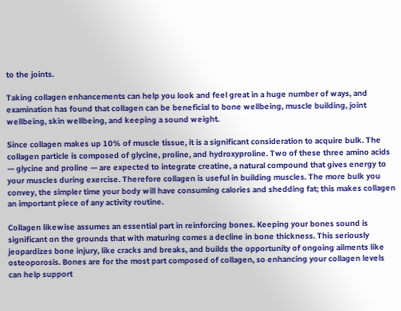to the joints.

Taking collagen enhancements can help you look and feel great in a huge number of ways, and examination has found that collagen can be beneficial to bone wellbeing, muscle building, joint wellbeing, skin wellbeing, and keeping a sound weight.

Since collagen makes up 10% of muscle tissue, it is a significant consideration to acquire bulk. The collagen particle is composed of glycine, proline, and hydroxyproline. Two of these three amino acids — glycine and proline — are expected to integrate creatine, a natural compound that gives energy to your muscles during exercise. Therefore collagen is useful in building muscles. The more bulk you convey, the simpler time your body will have consuming calories and shedding fat; this makes collagen an important piece of any activity routine.

Collagen likewise assumes an essential part in reinforcing bones. Keeping your bones sound is significant on the grounds that with maturing comes a decline in bone thickness. This seriously jeopardizes bone injury, like cracks and breaks, and builds the opportunity of ongoing ailments like osteoporosis. Bones are for the most part composed of collagen, so enhancing your collagen levels can help support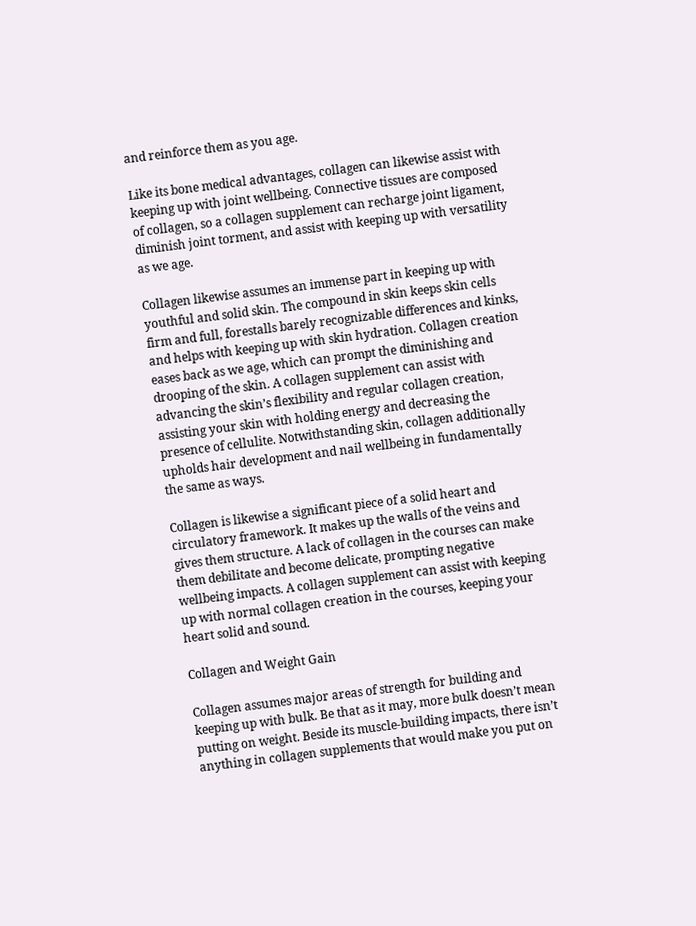and reinforce them as you age.

Like its bone medical advantages, collagen can likewise assist with keeping up with joint wellbeing. Connective tissues are composed of collagen, so a collagen supplement can recharge joint ligament, diminish joint torment, and assist with keeping up with versatility as we age.

Collagen likewise assumes an immense part in keeping up with youthful and solid skin. The compound in skin keeps skin cells firm and full, forestalls barely recognizable differences and kinks, and helps with keeping up with skin hydration. Collagen creation eases back as we age, which can prompt the diminishing and drooping of the skin. A collagen supplement can assist with advancing the skin’s flexibility and regular collagen creation, assisting your skin with holding energy and decreasing the presence of cellulite. Notwithstanding skin, collagen additionally upholds hair development and nail wellbeing in fundamentally the same as ways.

Collagen is likewise a significant piece of a solid heart and circulatory framework. It makes up the walls of the veins and gives them structure. A lack of collagen in the courses can make them debilitate and become delicate, prompting negative wellbeing impacts. A collagen supplement can assist with keeping up with normal collagen creation in the courses, keeping your heart solid and sound.

Collagen and Weight Gain

Collagen assumes major areas of strength for building and keeping up with bulk. Be that as it may, more bulk doesn’t mean putting on weight. Beside its muscle-building impacts, there isn’t anything in collagen supplements that would make you put on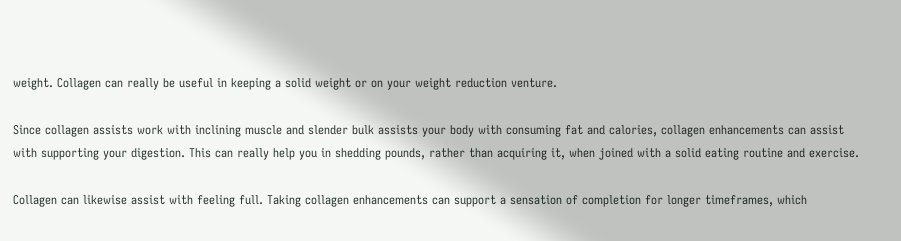weight. Collagen can really be useful in keeping a solid weight or on your weight reduction venture.

Since collagen assists work with inclining muscle and slender bulk assists your body with consuming fat and calories, collagen enhancements can assist with supporting your digestion. This can really help you in shedding pounds, rather than acquiring it, when joined with a solid eating routine and exercise.

Collagen can likewise assist with feeling full. Taking collagen enhancements can support a sensation of completion for longer timeframes, which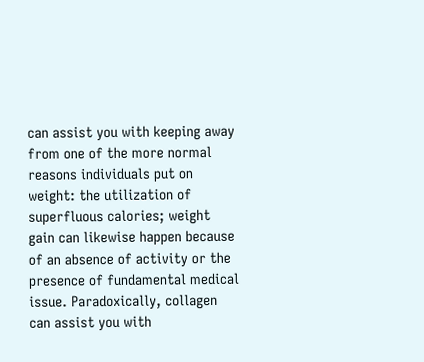can assist you with keeping away from one of the more normal reasons individuals put on weight: the utilization of superfluous calories; weight gain can likewise happen because of an absence of activity or the presence of fundamental medical issue. Paradoxically, collagen can assist you with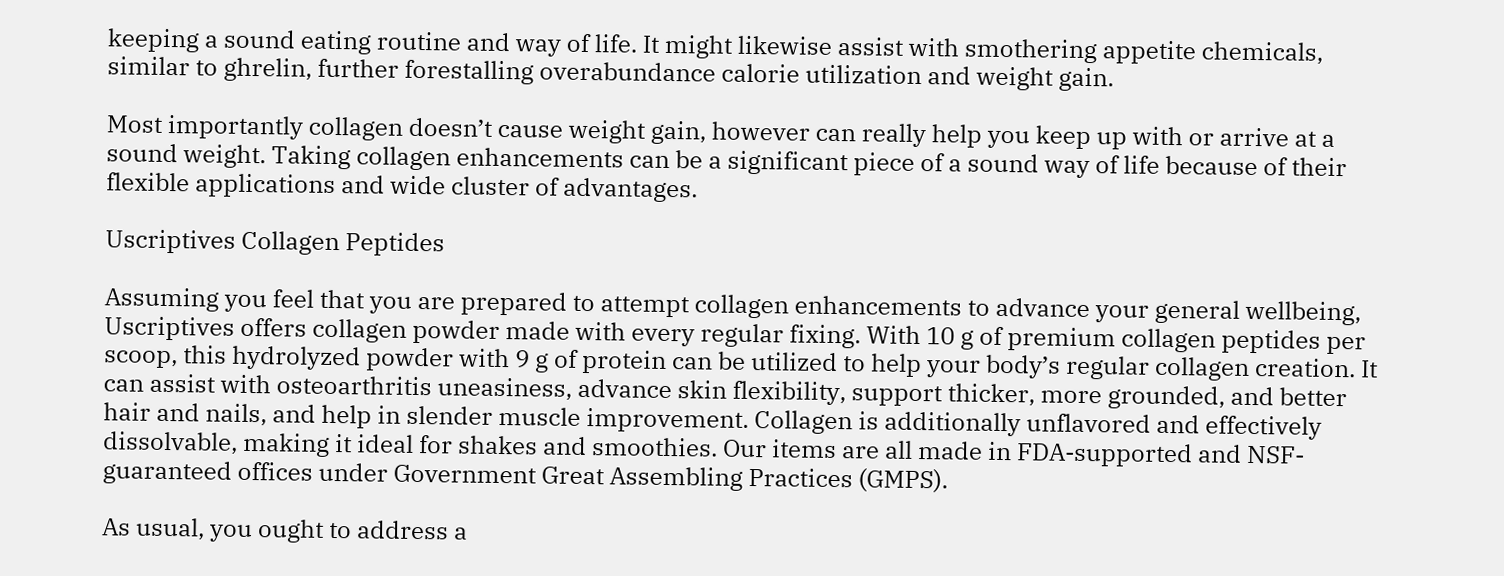keeping a sound eating routine and way of life. It might likewise assist with smothering appetite chemicals, similar to ghrelin, further forestalling overabundance calorie utilization and weight gain.

Most importantly collagen doesn’t cause weight gain, however can really help you keep up with or arrive at a sound weight. Taking collagen enhancements can be a significant piece of a sound way of life because of their flexible applications and wide cluster of advantages.

Uscriptives Collagen Peptides

Assuming you feel that you are prepared to attempt collagen enhancements to advance your general wellbeing, Uscriptives offers collagen powder made with every regular fixing. With 10 g of premium collagen peptides per scoop, this hydrolyzed powder with 9 g of protein can be utilized to help your body’s regular collagen creation. It can assist with osteoarthritis uneasiness, advance skin flexibility, support thicker, more grounded, and better hair and nails, and help in slender muscle improvement. Collagen is additionally unflavored and effectively dissolvable, making it ideal for shakes and smoothies. Our items are all made in FDA-supported and NSF-guaranteed offices under Government Great Assembling Practices (GMPS).

As usual, you ought to address a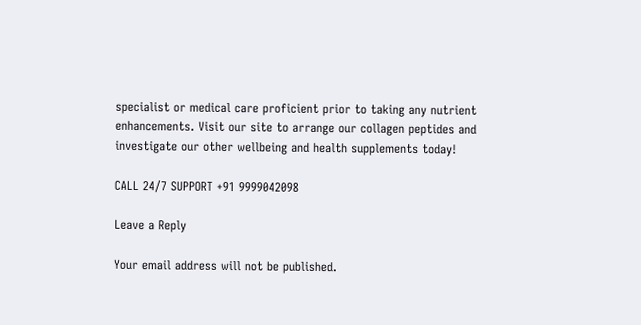specialist or medical care proficient prior to taking any nutrient enhancements. Visit our site to arrange our collagen peptides and investigate our other wellbeing and health supplements today!

CALL 24/7 SUPPORT +91 9999042098

Leave a Reply

Your email address will not be published.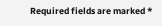Required fields are marked *